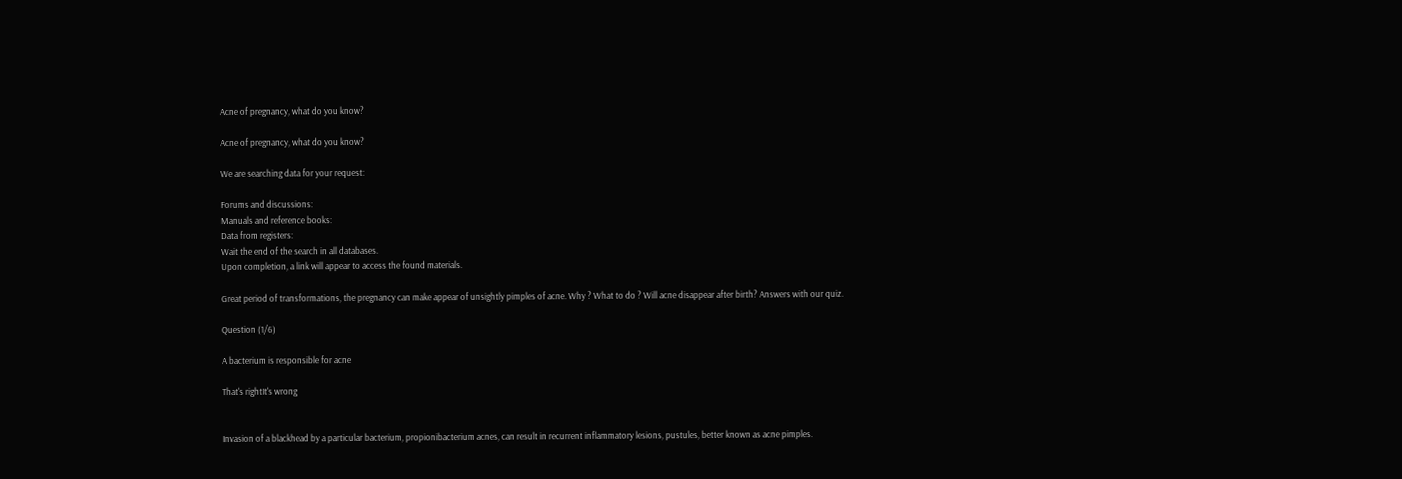Acne of pregnancy, what do you know?

Acne of pregnancy, what do you know?

We are searching data for your request:

Forums and discussions:
Manuals and reference books:
Data from registers:
Wait the end of the search in all databases.
Upon completion, a link will appear to access the found materials.

Great period of transformations, the pregnancy can make appear of unsightly pimples of acne. Why ? What to do ? Will acne disappear after birth? Answers with our quiz.

Question (1/6)

A bacterium is responsible for acne

That's rightIt's wrong


Invasion of a blackhead by a particular bacterium, propionibacterium acnes, can result in recurrent inflammatory lesions, pustules, better known as acne pimples.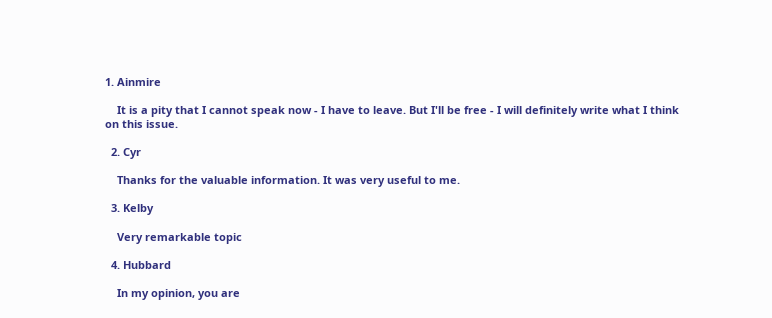1. Ainmire

    It is a pity that I cannot speak now - I have to leave. But I'll be free - I will definitely write what I think on this issue.

  2. Cyr

    Thanks for the valuable information. It was very useful to me.

  3. Kelby

    Very remarkable topic

  4. Hubbard

    In my opinion, you are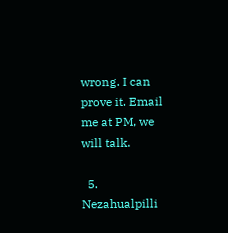wrong. I can prove it. Email me at PM, we will talk.

  5. Nezahualpilli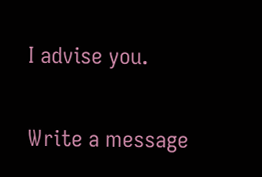I advise you.

Write a message